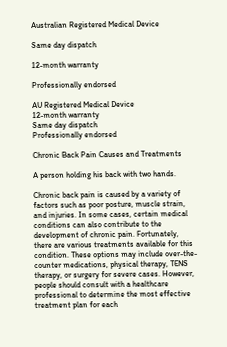Australian Registered Medical Device

Same day dispatch

12-month warranty

Professionally endorsed

AU Registered Medical Device
12-month warranty
Same day dispatch
Professionally endorsed

Chronic Back Pain Causes and Treatments

A person holding his back with two hands.

Chronic back pain is caused by a variety of factors such as poor posture, muscle strain, and injuries. In some cases, certain medical conditions can also contribute to the development of chronic pain. Fortunately, there are various treatments available for this condition. These options may include over-the-counter medications, physical therapy, TENS therapy, or surgery for severe cases. However, people should consult with a healthcare professional to determine the most effective treatment plan for each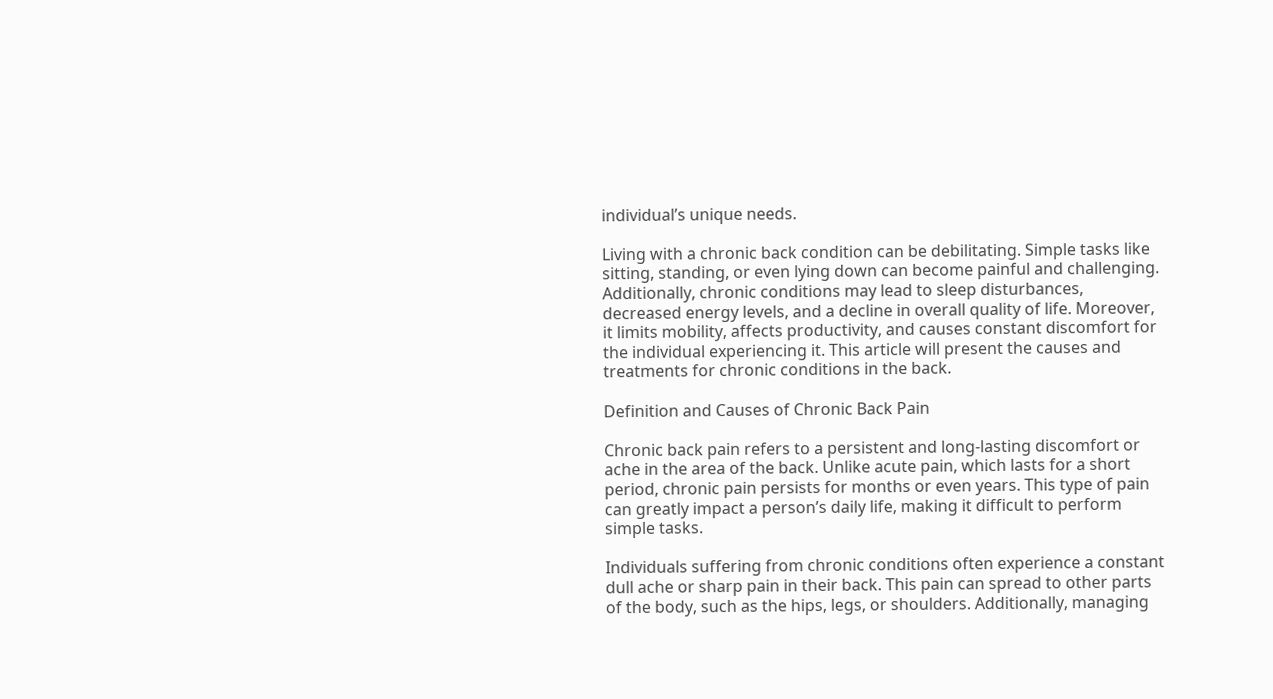individual’s unique needs.

Living with a chronic back condition can be debilitating. Simple tasks like sitting, standing, or even lying down can become painful and challenging. Additionally, chronic conditions may lead to sleep disturbances, decreased energy levels, and a decline in overall quality of life. Moreover, it limits mobility, affects productivity, and causes constant discomfort for the individual experiencing it. This article will present the causes and treatments for chronic conditions in the back.

Definition and Causes of Chronic Back Pain

Chronic back pain refers to a persistent and long-lasting discomfort or ache in the area of the back. Unlike acute pain, which lasts for a short period, chronic pain persists for months or even years. This type of pain can greatly impact a person’s daily life, making it difficult to perform simple tasks.

Individuals suffering from chronic conditions often experience a constant dull ache or sharp pain in their back. This pain can spread to other parts of the body, such as the hips, legs, or shoulders. Additionally, managing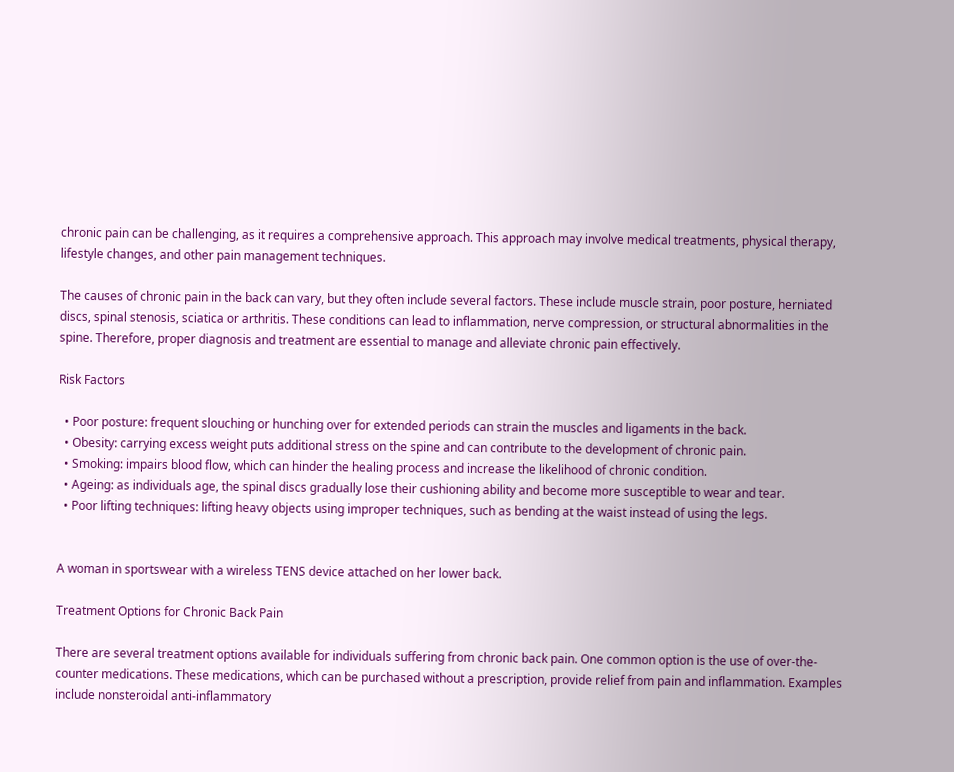chronic pain can be challenging, as it requires a comprehensive approach. This approach may involve medical treatments, physical therapy, lifestyle changes, and other pain management techniques.

The causes of chronic pain in the back can vary, but they often include several factors. These include muscle strain, poor posture, herniated discs, spinal stenosis, sciatica or arthritis. These conditions can lead to inflammation, nerve compression, or structural abnormalities in the spine. Therefore, proper diagnosis and treatment are essential to manage and alleviate chronic pain effectively.

Risk Factors

  • Poor posture: frequent slouching or hunching over for extended periods can strain the muscles and ligaments in the back.
  • Obesity: carrying excess weight puts additional stress on the spine and can contribute to the development of chronic pain.
  • Smoking: impairs blood flow, which can hinder the healing process and increase the likelihood of chronic condition.
  • Ageing: as individuals age, the spinal discs gradually lose their cushioning ability and become more susceptible to wear and tear.
  • Poor lifting techniques: lifting heavy objects using improper techniques, such as bending at the waist instead of using the legs.


A woman in sportswear with a wireless TENS device attached on her lower back.

Treatment Options for Chronic Back Pain

There are several treatment options available for individuals suffering from chronic back pain. One common option is the use of over-the-counter medications. These medications, which can be purchased without a prescription, provide relief from pain and inflammation. Examples include nonsteroidal anti-inflammatory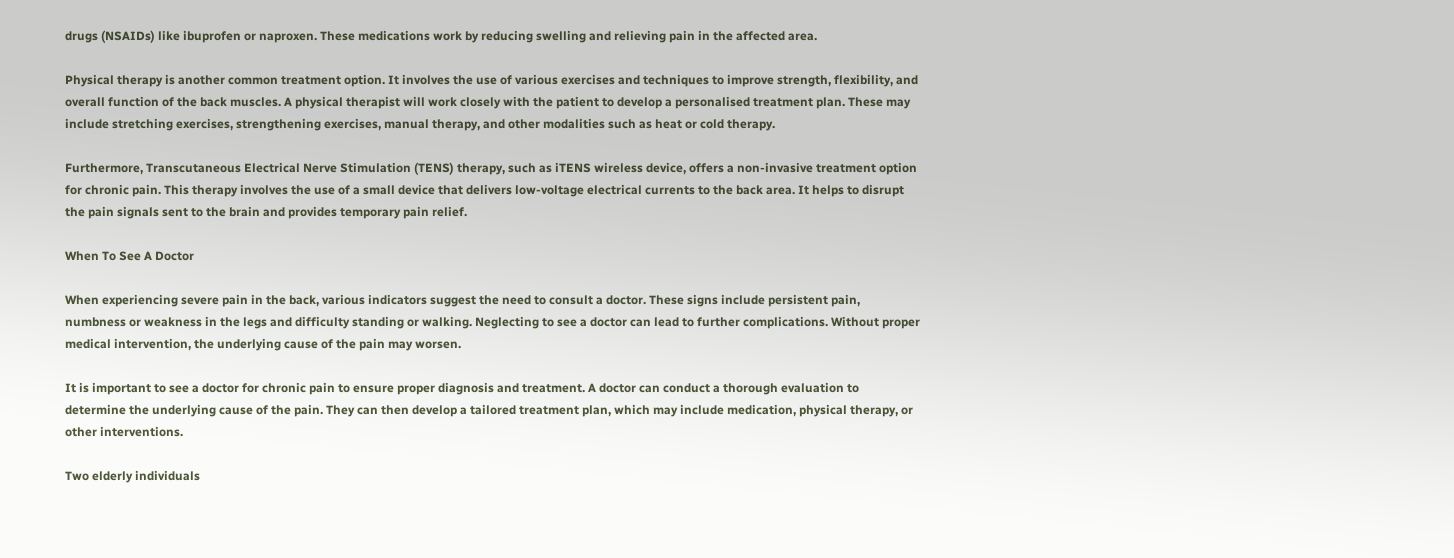drugs (NSAIDs) like ibuprofen or naproxen. These medications work by reducing swelling and relieving pain in the affected area.

Physical therapy is another common treatment option. It involves the use of various exercises and techniques to improve strength, flexibility, and overall function of the back muscles. A physical therapist will work closely with the patient to develop a personalised treatment plan. These may include stretching exercises, strengthening exercises, manual therapy, and other modalities such as heat or cold therapy.

Furthermore, Transcutaneous Electrical Nerve Stimulation (TENS) therapy, such as iTENS wireless device, offers a non-invasive treatment option for chronic pain. This therapy involves the use of a small device that delivers low-voltage electrical currents to the back area. It helps to disrupt the pain signals sent to the brain and provides temporary pain relief.

When To See A Doctor

When experiencing severe pain in the back, various indicators suggest the need to consult a doctor. These signs include persistent pain, numbness or weakness in the legs and difficulty standing or walking. Neglecting to see a doctor can lead to further complications. Without proper medical intervention, the underlying cause of the pain may worsen.

It is important to see a doctor for chronic pain to ensure proper diagnosis and treatment. A doctor can conduct a thorough evaluation to determine the underlying cause of the pain. They can then develop a tailored treatment plan, which may include medication, physical therapy, or other interventions.

Two elderly individuals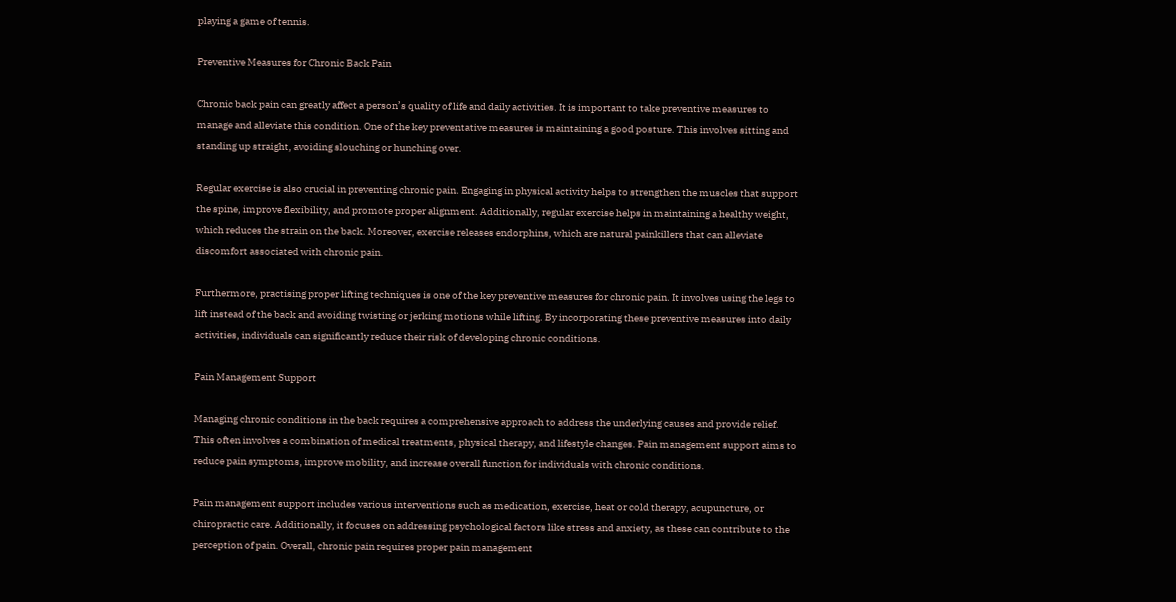playing a game of tennis.

Preventive Measures for Chronic Back Pain

Chronic back pain can greatly affect a person’s quality of life and daily activities. It is important to take preventive measures to manage and alleviate this condition. One of the key preventative measures is maintaining a good posture. This involves sitting and standing up straight, avoiding slouching or hunching over.

Regular exercise is also crucial in preventing chronic pain. Engaging in physical activity helps to strengthen the muscles that support the spine, improve flexibility, and promote proper alignment. Additionally, regular exercise helps in maintaining a healthy weight, which reduces the strain on the back. Moreover, exercise releases endorphins, which are natural painkillers that can alleviate discomfort associated with chronic pain.

Furthermore, practising proper lifting techniques is one of the key preventive measures for chronic pain. It involves using the legs to lift instead of the back and avoiding twisting or jerking motions while lifting. By incorporating these preventive measures into daily activities, individuals can significantly reduce their risk of developing chronic conditions.

Pain Management Support

Managing chronic conditions in the back requires a comprehensive approach to address the underlying causes and provide relief. This often involves a combination of medical treatments, physical therapy, and lifestyle changes. Pain management support aims to reduce pain symptoms, improve mobility, and increase overall function for individuals with chronic conditions.

Pain management support includes various interventions such as medication, exercise, heat or cold therapy, acupuncture, or chiropractic care. Additionally, it focuses on addressing psychological factors like stress and anxiety, as these can contribute to the perception of pain. Overall, chronic pain requires proper pain management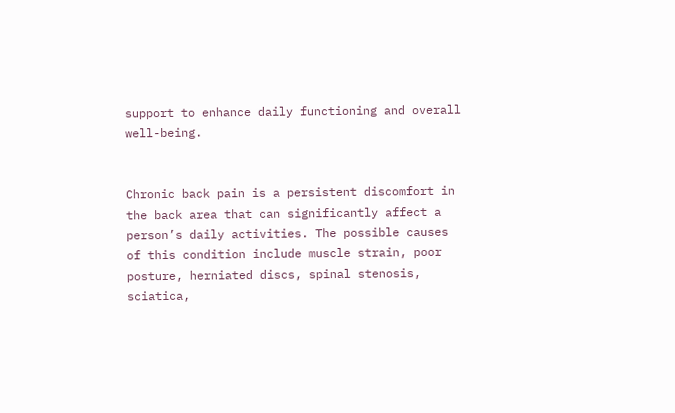support to enhance daily functioning and overall well-being.


Chronic back pain is a persistent discomfort in the back area that can significantly affect a person’s daily activities. The possible causes of this condition include muscle strain, poor posture, herniated discs, spinal stenosis, sciatica,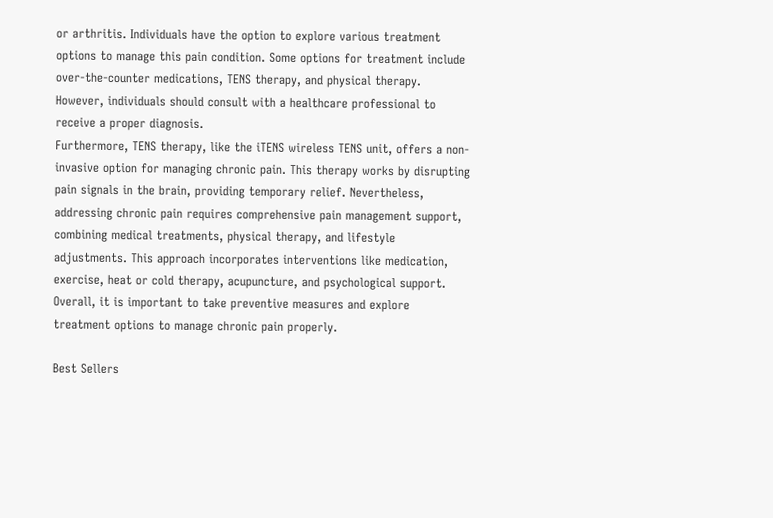or arthritis. Individuals have the option to explore various treatment options to manage this pain condition. Some options for treatment include over-the-counter medications, TENS therapy, and physical therapy. However, individuals should consult with a healthcare professional to receive a proper diagnosis.
Furthermore, TENS therapy, like the iTENS wireless TENS unit, offers a non-invasive option for managing chronic pain. This therapy works by disrupting pain signals in the brain, providing temporary relief. Nevertheless, addressing chronic pain requires comprehensive pain management support, combining medical treatments, physical therapy, and lifestyle adjustments. This approach incorporates interventions like medication, exercise, heat or cold therapy, acupuncture, and psychological support. Overall, it is important to take preventive measures and explore treatment options to manage chronic pain properly.

Best Sellers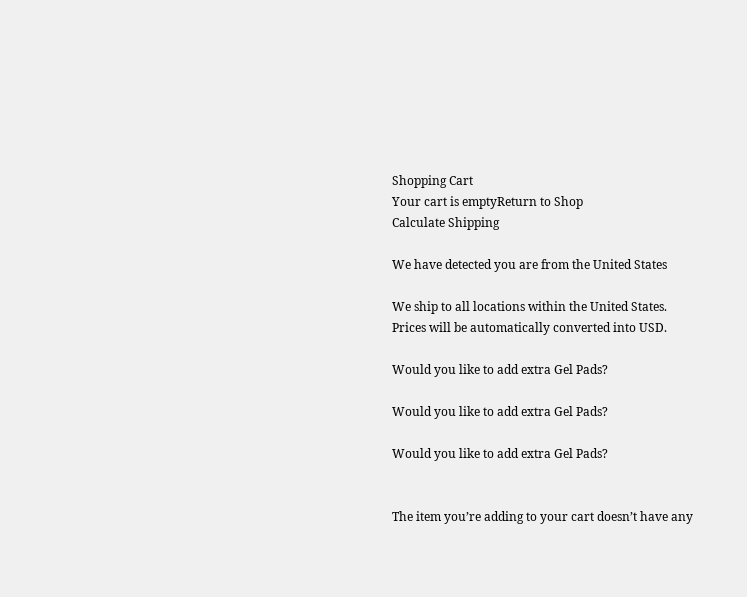Shopping Cart
Your cart is emptyReturn to Shop
Calculate Shipping

We have detected you are from the United States

We ship to all locations within the United States.
Prices will be automatically converted into USD.

Would you like to add extra Gel Pads?

Would you like to add extra Gel Pads?

Would you like to add extra Gel Pads?


The item you’re adding to your cart doesn’t have any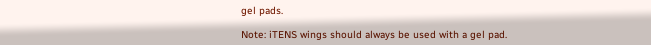gel pads.

Note: iTENS wings should always be used with a gel pad.